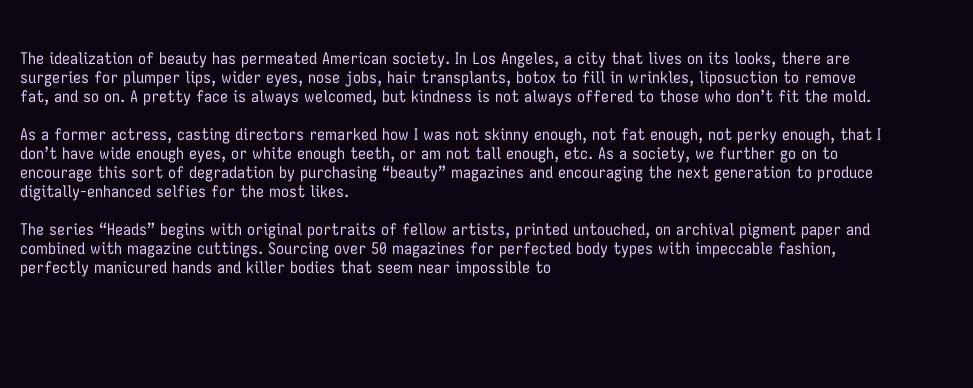The idealization of beauty has permeated American society. In Los Angeles, a city that lives on its looks, there are surgeries for plumper lips, wider eyes, nose jobs, hair transplants, botox to fill in wrinkles, liposuction to remove fat, and so on. A pretty face is always welcomed, but kindness is not always offered to those who don’t fit the mold.

As a former actress, casting directors remarked how I was not skinny enough, not fat enough, not perky enough, that I don’t have wide enough eyes, or white enough teeth, or am not tall enough, etc. As a society, we further go on to encourage this sort of degradation by purchasing “beauty” magazines and encouraging the next generation to produce digitally-enhanced selfies for the most likes.

The series “Heads” begins with original portraits of fellow artists, printed untouched, on archival pigment paper and combined with magazine cuttings. Sourcing over 50 magazines for perfected body types with impeccable fashion, perfectly manicured hands and killer bodies that seem near impossible to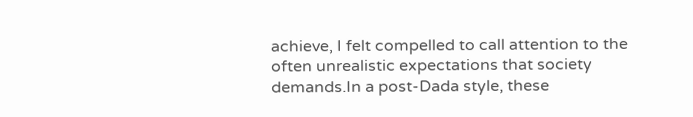achieve, I felt compelled to call attention to the often unrealistic expectations that society demands.In a post-Dada style, these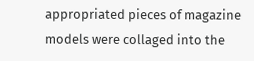appropriated pieces of magazine models were collaged into the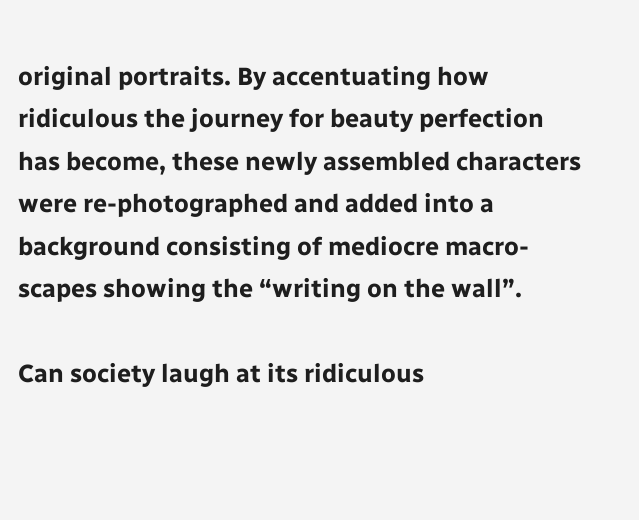original portraits. By accentuating how ridiculous the journey for beauty perfection has become, these newly assembled characters were re-photographed and added into a background consisting of mediocre macro-scapes showing the “writing on the wall”.

Can society laugh at its ridiculous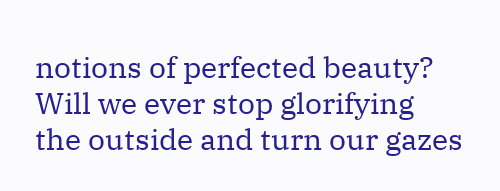notions of perfected beauty? Will we ever stop glorifying the outside and turn our gazes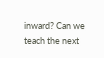inward? Can we teach the next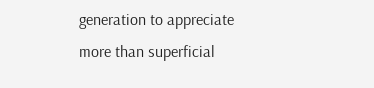generation to appreciate more than superficial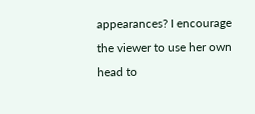appearances? I encourage the viewer to use her own head to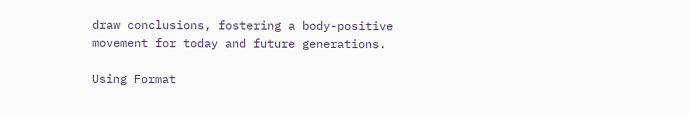draw conclusions, fostering a body-positive movement for today and future generations.

Using Format